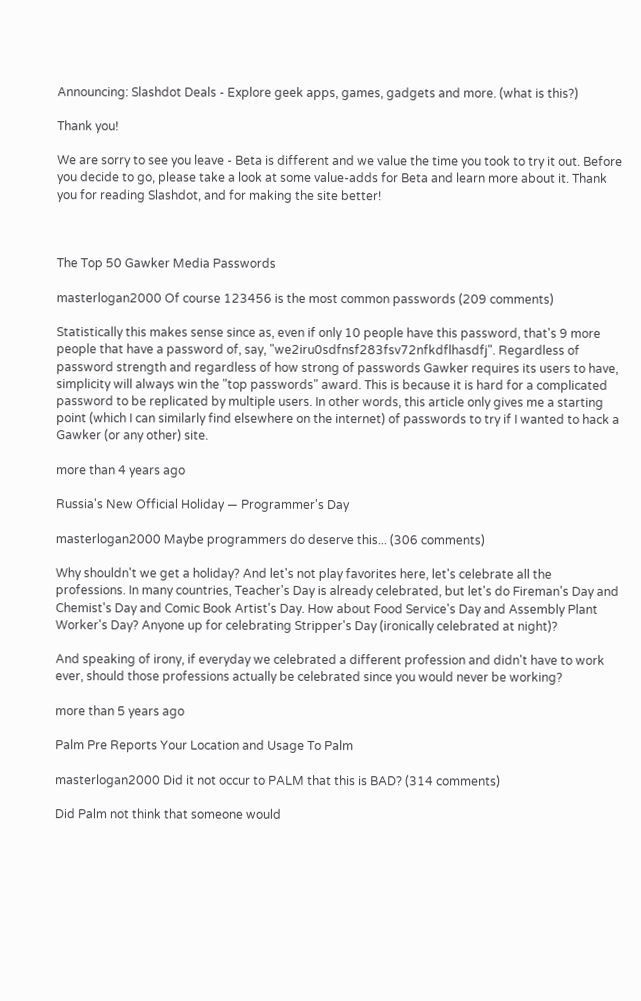Announcing: Slashdot Deals - Explore geek apps, games, gadgets and more. (what is this?)

Thank you!

We are sorry to see you leave - Beta is different and we value the time you took to try it out. Before you decide to go, please take a look at some value-adds for Beta and learn more about it. Thank you for reading Slashdot, and for making the site better!



The Top 50 Gawker Media Passwords

masterlogan2000 Of course 123456 is the most common passwords (209 comments)

Statistically this makes sense since as, even if only 10 people have this password, that's 9 more people that have a password of, say, "we2iru0sdfnsf283fsv72nfkdflhasdfj". Regardless of password strength and regardless of how strong of passwords Gawker requires its users to have, simplicity will always win the "top passwords" award. This is because it is hard for a complicated password to be replicated by multiple users. In other words, this article only gives me a starting point (which I can similarly find elsewhere on the internet) of passwords to try if I wanted to hack a Gawker (or any other) site.

more than 4 years ago

Russia's New Official Holiday — Programmer's Day

masterlogan2000 Maybe programmers do deserve this... (306 comments)

Why shouldn't we get a holiday? And let's not play favorites here, let's celebrate all the professions. In many countries, Teacher's Day is already celebrated, but let's do Fireman's Day and Chemist's Day and Comic Book Artist's Day. How about Food Service's Day and Assembly Plant Worker's Day? Anyone up for celebrating Stripper's Day (ironically celebrated at night)?

And speaking of irony, if everyday we celebrated a different profession and didn't have to work ever, should those professions actually be celebrated since you would never be working?

more than 5 years ago

Palm Pre Reports Your Location and Usage To Palm

masterlogan2000 Did it not occur to PALM that this is BAD? (314 comments)

Did Palm not think that someone would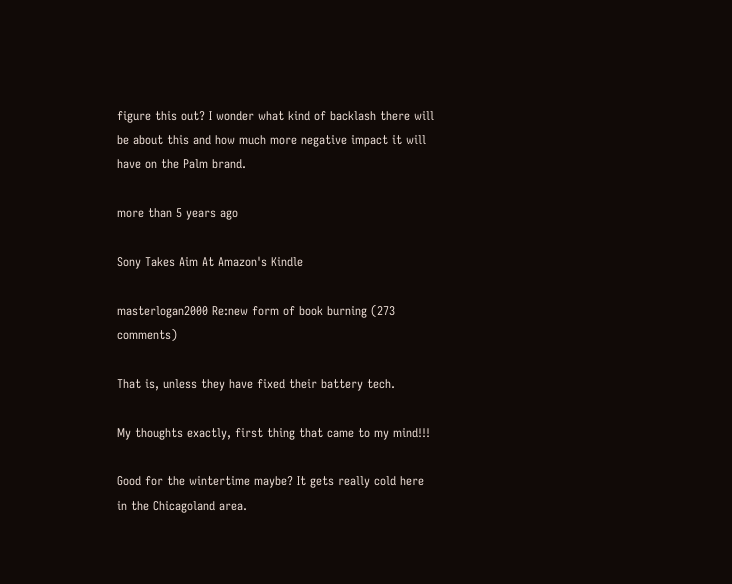figure this out? I wonder what kind of backlash there will be about this and how much more negative impact it will have on the Palm brand.

more than 5 years ago

Sony Takes Aim At Amazon's Kindle

masterlogan2000 Re:new form of book burning (273 comments)

That is, unless they have fixed their battery tech.

My thoughts exactly, first thing that came to my mind!!!

Good for the wintertime maybe? It gets really cold here in the Chicagoland area.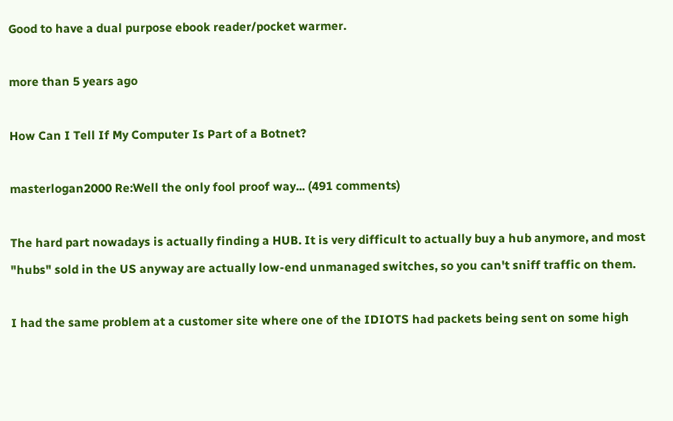Good to have a dual purpose ebook reader/pocket warmer.

more than 5 years ago

How Can I Tell If My Computer Is Part of a Botnet?

masterlogan2000 Re:Well the only fool proof way... (491 comments)

The hard part nowadays is actually finding a HUB. It is very difficult to actually buy a hub anymore, and most "hubs" sold in the US anyway are actually low-end unmanaged switches, so you can't sniff traffic on them.

I had the same problem at a customer site where one of the IDIOTS had packets being sent on some high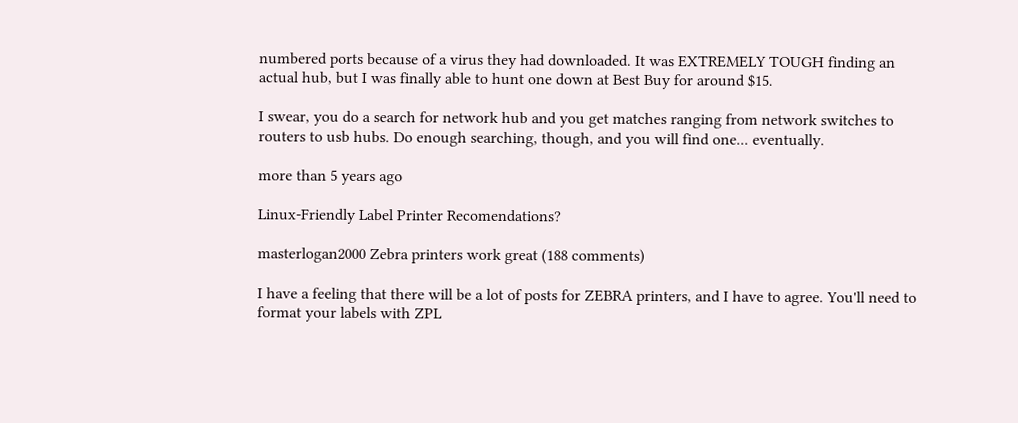numbered ports because of a virus they had downloaded. It was EXTREMELY TOUGH finding an actual hub, but I was finally able to hunt one down at Best Buy for around $15.

I swear, you do a search for network hub and you get matches ranging from network switches to routers to usb hubs. Do enough searching, though, and you will find one... eventually.

more than 5 years ago

Linux-Friendly Label Printer Recomendations?

masterlogan2000 Zebra printers work great (188 comments)

I have a feeling that there will be a lot of posts for ZEBRA printers, and I have to agree. You'll need to format your labels with ZPL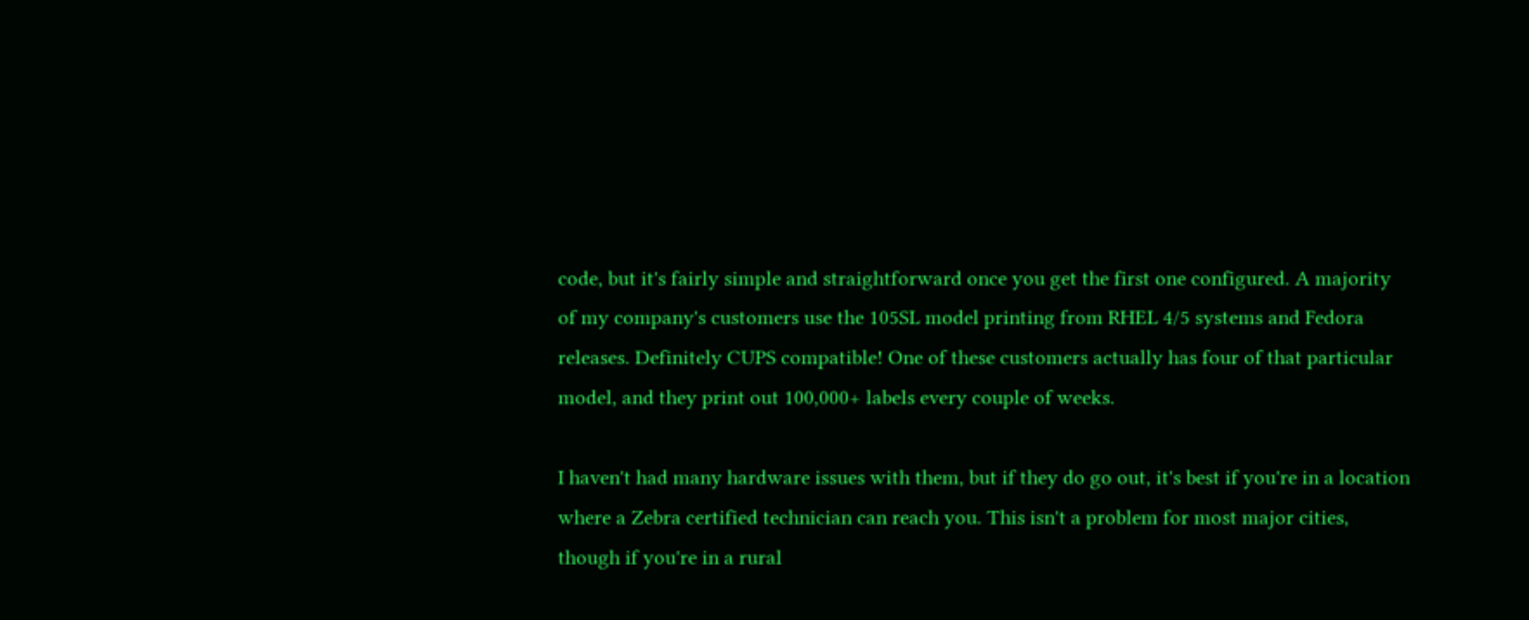code, but it's fairly simple and straightforward once you get the first one configured. A majority of my company's customers use the 105SL model printing from RHEL 4/5 systems and Fedora releases. Definitely CUPS compatible! One of these customers actually has four of that particular model, and they print out 100,000+ labels every couple of weeks.

I haven't had many hardware issues with them, but if they do go out, it's best if you're in a location where a Zebra certified technician can reach you. This isn't a problem for most major cities, though if you're in a rural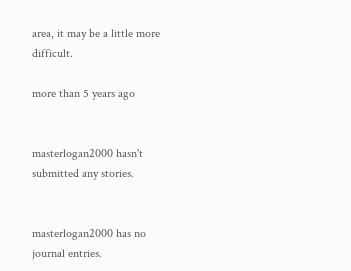area, it may be a little more difficult.

more than 5 years ago


masterlogan2000 hasn't submitted any stories.


masterlogan2000 has no journal entries.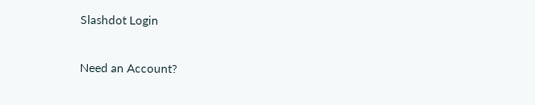Slashdot Login

Need an Account?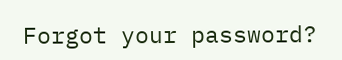Forgot your password?